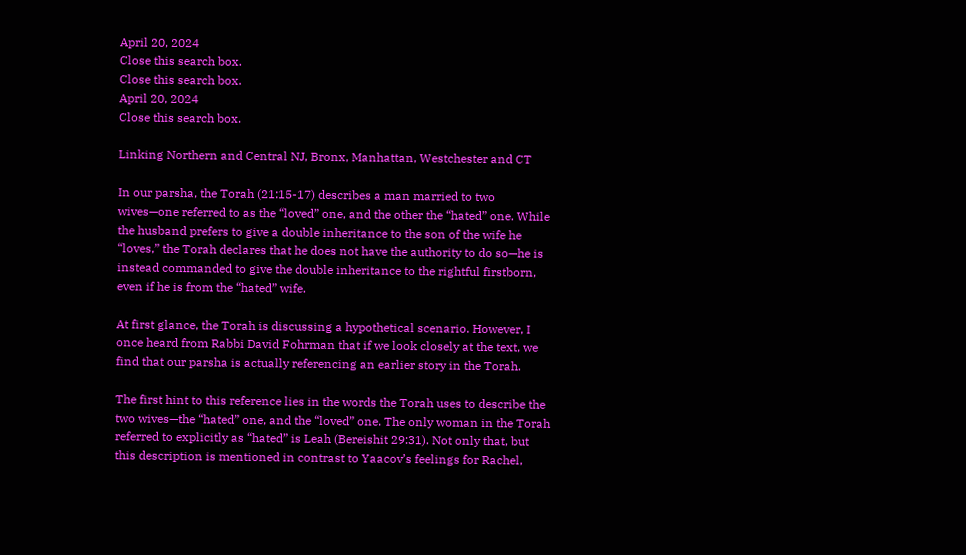April 20, 2024
Close this search box.
Close this search box.
April 20, 2024
Close this search box.

Linking Northern and Central NJ, Bronx, Manhattan, Westchester and CT

In our parsha, the Torah (21:15-17) describes a man married to two wives—one referred to as the “loved” one, and the other the “hated” one. While the husband prefers to give a double inheritance to the son of the wife he “loves,” the Torah declares that he does not have the authority to do so—he is instead commanded to give the double inheritance to the rightful firstborn, even if he is from the “hated” wife.

At first glance, the Torah is discussing a hypothetical scenario. However, I once heard from Rabbi David Fohrman that if we look closely at the text, we find that our parsha is actually referencing an earlier story in the Torah.

The first hint to this reference lies in the words the Torah uses to describe the two wives—the “hated” one, and the “loved” one. The only woman in the Torah referred to explicitly as “hated” is Leah (Bereishit 29:31). Not only that, but this description is mentioned in contrast to Yaacov’s feelings for Rachel,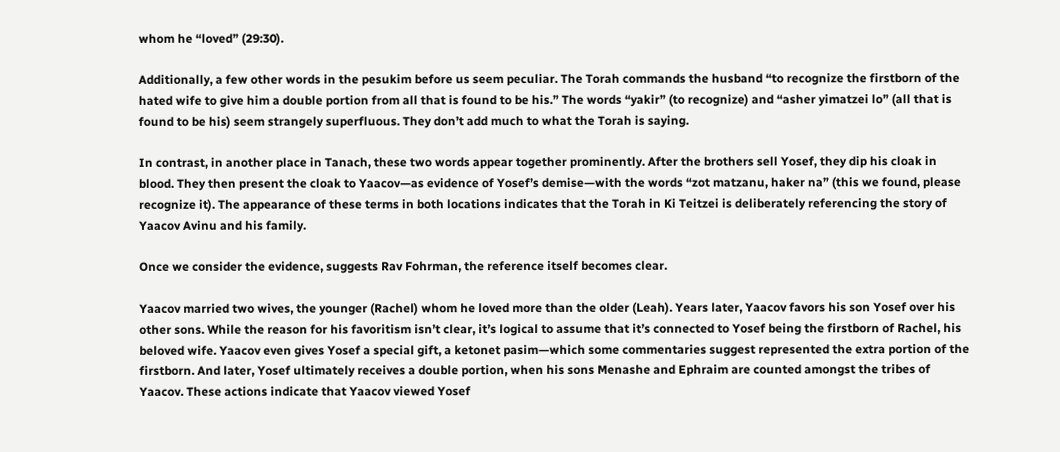whom he “loved” (29:30).

Additionally, a few other words in the pesukim before us seem peculiar. The Torah commands the husband “to recognize the firstborn of the hated wife to give him a double portion from all that is found to be his.” The words “yakir” (to recognize) and “asher yimatzei lo” (all that is found to be his) seem strangely superfluous. They don’t add much to what the Torah is saying.

In contrast, in another place in Tanach, these two words appear together prominently. After the brothers sell Yosef, they dip his cloak in blood. They then present the cloak to Yaacov—as evidence of Yosef’s demise—with the words “zot matzanu, haker na” (this we found, please recognize it). The appearance of these terms in both locations indicates that the Torah in Ki Teitzei is deliberately referencing the story of Yaacov Avinu and his family.

Once we consider the evidence, suggests Rav Fohrman, the reference itself becomes clear.

Yaacov married two wives, the younger (Rachel) whom he loved more than the older (Leah). Years later, Yaacov favors his son Yosef over his other sons. While the reason for his favoritism isn’t clear, it’s logical to assume that it’s connected to Yosef being the firstborn of Rachel, his beloved wife. Yaacov even gives Yosef a special gift, a ketonet pasim—which some commentaries suggest represented the extra portion of the firstborn. And later, Yosef ultimately receives a double portion, when his sons Menashe and Ephraim are counted amongst the tribes of Yaacov. These actions indicate that Yaacov viewed Yosef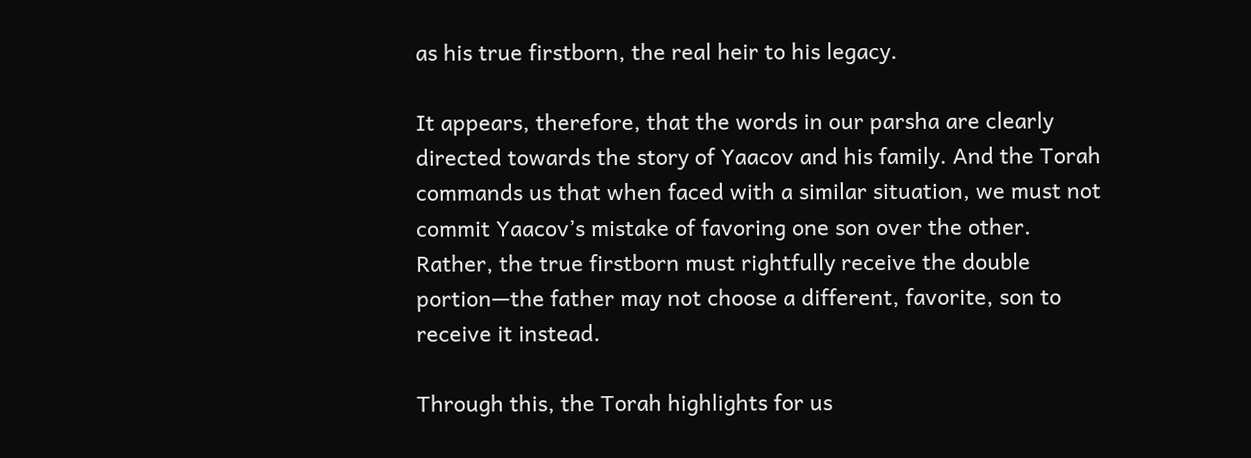as his true firstborn, the real heir to his legacy.

It appears, therefore, that the words in our parsha are clearly directed towards the story of Yaacov and his family. And the Torah commands us that when faced with a similar situation, we must not commit Yaacov’s mistake of favoring one son over the other. Rather, the true firstborn must rightfully receive the double portion—the father may not choose a different, favorite, son to receive it instead.

Through this, the Torah highlights for us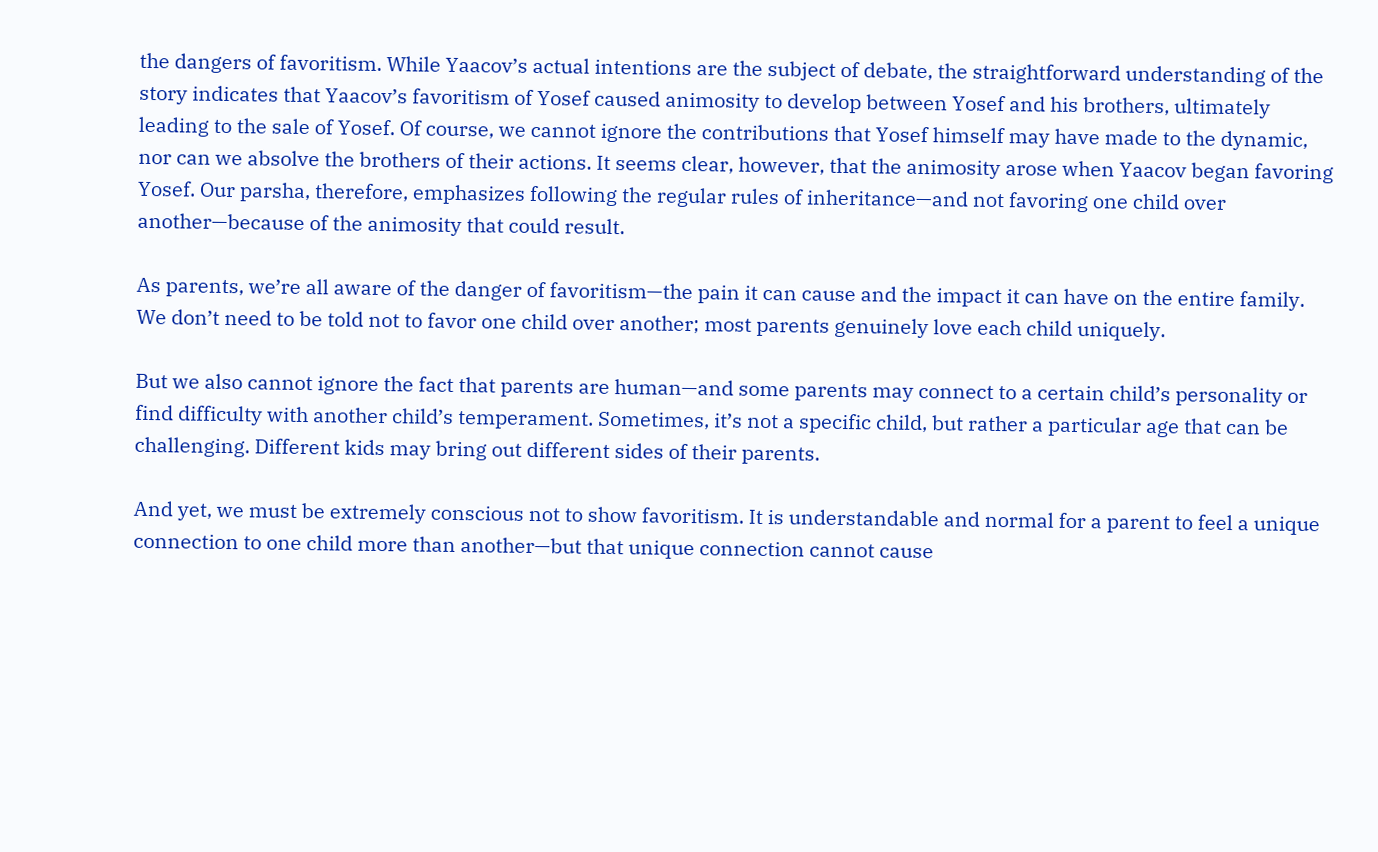the dangers of favoritism. While Yaacov’s actual intentions are the subject of debate, the straightforward understanding of the story indicates that Yaacov’s favoritism of Yosef caused animosity to develop between Yosef and his brothers, ultimately leading to the sale of Yosef. Of course, we cannot ignore the contributions that Yosef himself may have made to the dynamic, nor can we absolve the brothers of their actions. It seems clear, however, that the animosity arose when Yaacov began favoring Yosef. Our parsha, therefore, emphasizes following the regular rules of inheritance—and not favoring one child over another—because of the animosity that could result.

As parents, we’re all aware of the danger of favoritism—the pain it can cause and the impact it can have on the entire family. We don’t need to be told not to favor one child over another; most parents genuinely love each child uniquely.

But we also cannot ignore the fact that parents are human—and some parents may connect to a certain child’s personality or find difficulty with another child’s temperament. Sometimes, it’s not a specific child, but rather a particular age that can be challenging. Different kids may bring out different sides of their parents.

And yet, we must be extremely conscious not to show favoritism. It is understandable and normal for a parent to feel a unique connection to one child more than another—but that unique connection cannot cause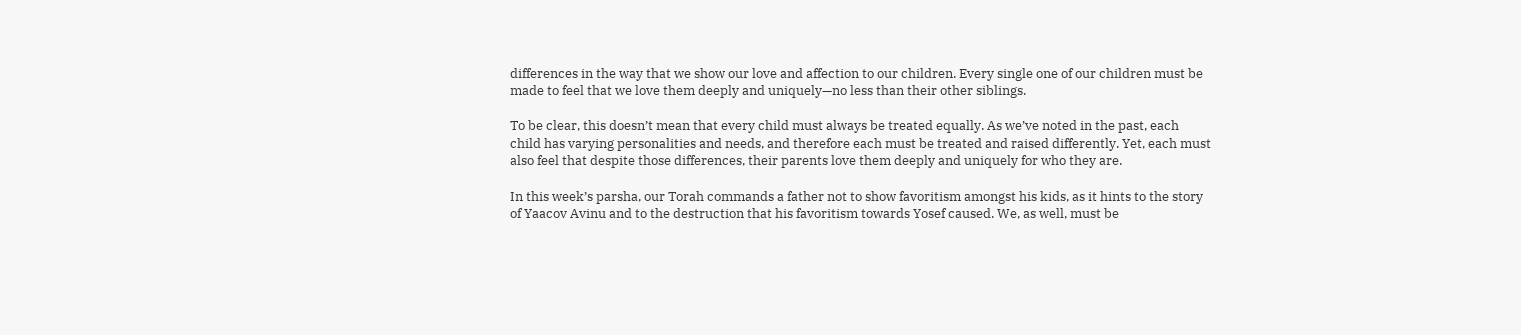differences in the way that we show our love and affection to our children. Every single one of our children must be made to feel that we love them deeply and uniquely—no less than their other siblings.

To be clear, this doesn’t mean that every child must always be treated equally. As we’ve noted in the past, each child has varying personalities and needs, and therefore each must be treated and raised differently. Yet, each must also feel that despite those differences, their parents love them deeply and uniquely for who they are.

In this week’s parsha, our Torah commands a father not to show favoritism amongst his kids, as it hints to the story of Yaacov Avinu and to the destruction that his favoritism towards Yosef caused. We, as well, must be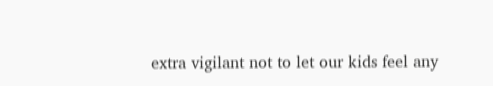extra vigilant not to let our kids feel any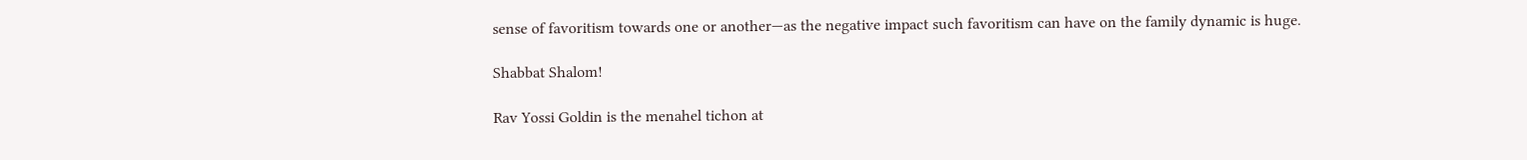sense of favoritism towards one or another—as the negative impact such favoritism can have on the family dynamic is huge.

Shabbat Shalom!

Rav Yossi Goldin is the menahel tichon at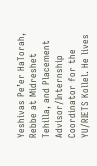Yeshivas Pe’er HaTorah, Rebbe at Midreshet Tehilla, and Placement Advisor/Internship Coordinator for the YU/RIETS Kollel. He lives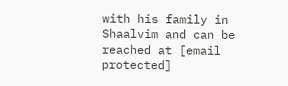with his family in Shaalvim and can be reached at [email protected]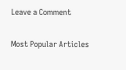Leave a Comment

Most Popular Articles